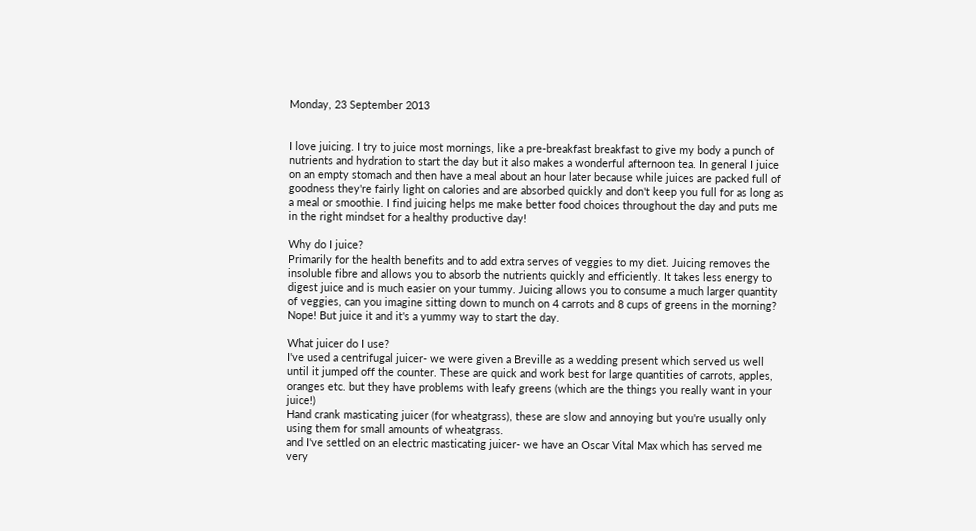Monday, 23 September 2013


I love juicing. I try to juice most mornings, like a pre-breakfast breakfast to give my body a punch of nutrients and hydration to start the day but it also makes a wonderful afternoon tea. In general I juice on an empty stomach and then have a meal about an hour later because while juices are packed full of goodness they're fairly light on calories and are absorbed quickly and don't keep you full for as long as a meal or smoothie. I find juicing helps me make better food choices throughout the day and puts me in the right mindset for a healthy productive day!

Why do I juice?
Primarily for the health benefits and to add extra serves of veggies to my diet. Juicing removes the insoluble fibre and allows you to absorb the nutrients quickly and efficiently. It takes less energy to digest juice and is much easier on your tummy. Juicing allows you to consume a much larger quantity of veggies, can you imagine sitting down to munch on 4 carrots and 8 cups of greens in the morning? Nope! But juice it and it's a yummy way to start the day.

What juicer do I use?
I've used a centrifugal juicer- we were given a Breville as a wedding present which served us well until it jumped off the counter. These are quick and work best for large quantities of carrots, apples, oranges etc. but they have problems with leafy greens (which are the things you really want in your juice!)
Hand crank masticating juicer (for wheatgrass), these are slow and annoying but you're usually only using them for small amounts of wheatgrass.
and I've settled on an electric masticating juicer- we have an Oscar Vital Max which has served me very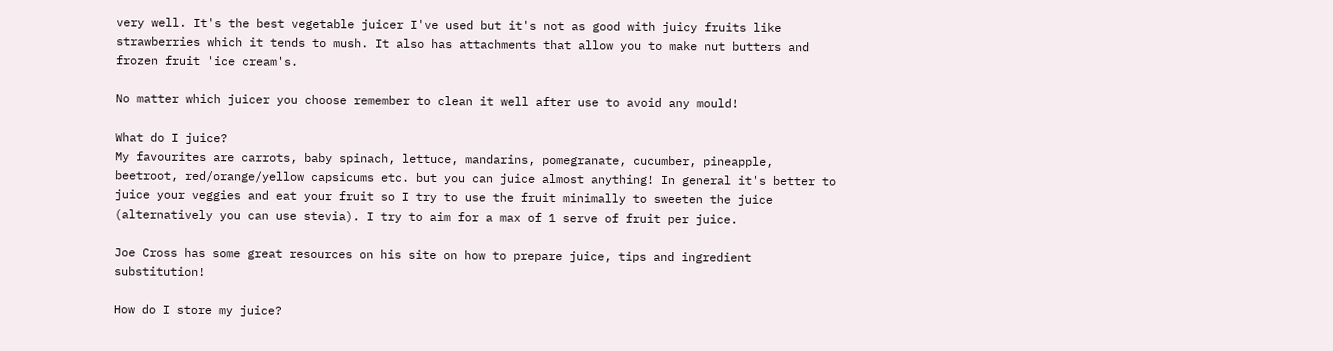very well. It's the best vegetable juicer I've used but it's not as good with juicy fruits like strawberries which it tends to mush. It also has attachments that allow you to make nut butters and frozen fruit 'ice cream's.

No matter which juicer you choose remember to clean it well after use to avoid any mould!

What do I juice?
My favourites are carrots, baby spinach, lettuce, mandarins, pomegranate, cucumber, pineapple, beetroot, red/orange/yellow capsicums etc. but you can juice almost anything! In general it's better to juice your veggies and eat your fruit so I try to use the fruit minimally to sweeten the juice (alternatively you can use stevia). I try to aim for a max of 1 serve of fruit per juice.

Joe Cross has some great resources on his site on how to prepare juice, tips and ingredient substitution!

How do I store my juice?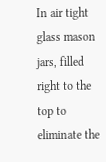In air tight glass mason jars, filled right to the top to eliminate the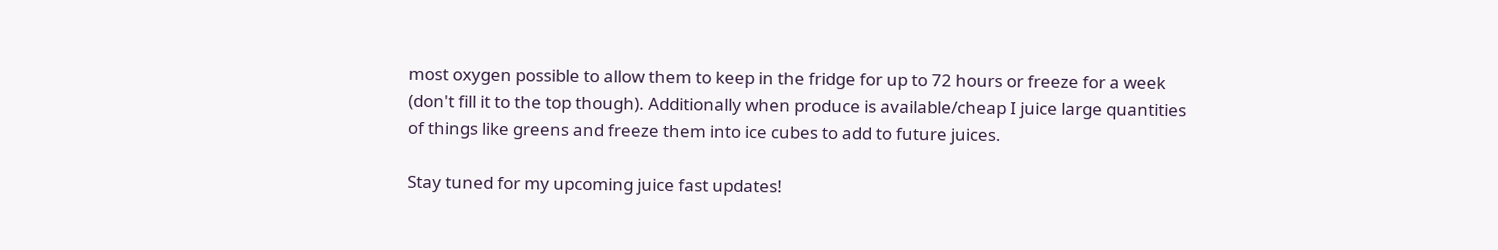most oxygen possible to allow them to keep in the fridge for up to 72 hours or freeze for a week (don't fill it to the top though). Additionally when produce is available/cheap I juice large quantities of things like greens and freeze them into ice cubes to add to future juices.

Stay tuned for my upcoming juice fast updates!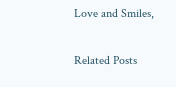Love and Smiles,

Related Posts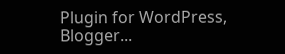Plugin for WordPress, Blogger...